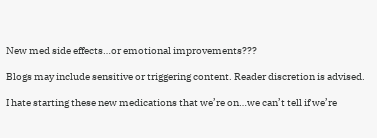New med side effects…or emotional improvements???

Blogs may include sensitive or triggering content. Reader discretion is advised.

I hate starting these new medications that we’re on…we can’t tell if we’re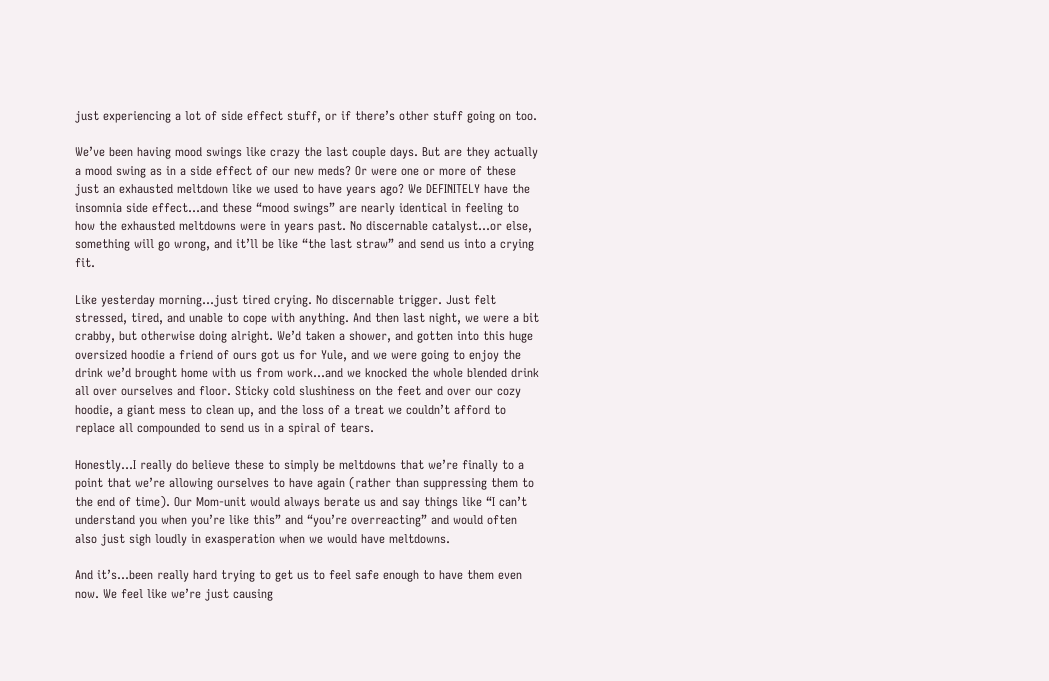just experiencing a lot of side effect stuff, or if there’s other stuff going on too.

We’ve been having mood swings like crazy the last couple days. But are they actually a mood swing as in a side effect of our new meds? Or were one or more of these just an exhausted meltdown like we used to have years ago? We DEFINITELY have the insomnia side effect…and these “mood swings” are nearly identical in feeling to how the exhausted meltdowns were in years past. No discernable catalyst…or else, something will go wrong, and it’ll be like “the last straw” and send us into a crying fit.

Like yesterday morning…just tired crying. No discernable trigger. Just felt stressed, tired, and unable to cope with anything. And then last night, we were a bit crabby, but otherwise doing alright. We’d taken a shower, and gotten into this huge oversized hoodie a friend of ours got us for Yule, and we were going to enjoy the drink we’d brought home with us from work…and we knocked the whole blended drink all over ourselves and floor. Sticky cold slushiness on the feet and over our cozy hoodie, a giant mess to clean up, and the loss of a treat we couldn’t afford to replace all compounded to send us in a spiral of tears.

Honestly…I really do believe these to simply be meltdowns that we’re finally to a point that we’re allowing ourselves to have again (rather than suppressing them to the end of time). Our Mom-unit would always berate us and say things like “I can’t understand you when you’re like this” and “you’re overreacting” and would often also just sigh loudly in exasperation when we would have meltdowns.

And it’s…been really hard trying to get us to feel safe enough to have them even now. We feel like we’re just causing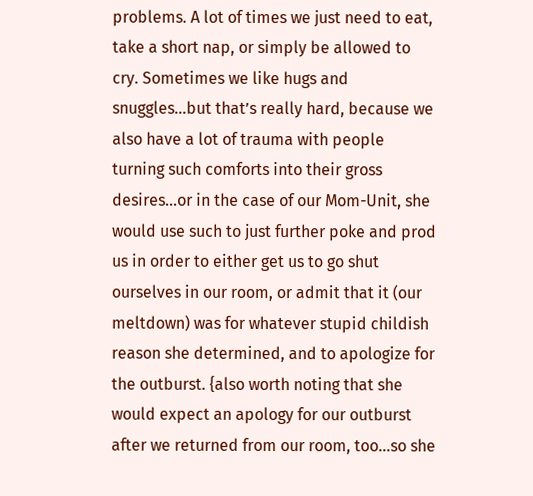problems. A lot of times we just need to eat, take a short nap, or simply be allowed to cry. Sometimes we like hugs and snuggles…but that’s really hard, because we also have a lot of trauma with people turning such comforts into their gross desires…or in the case of our Mom-Unit, she would use such to just further poke and prod us in order to either get us to go shut ourselves in our room, or admit that it (our meltdown) was for whatever stupid childish reason she determined, and to apologize for the outburst. {also worth noting that she would expect an apology for our outburst after we returned from our room, too…so she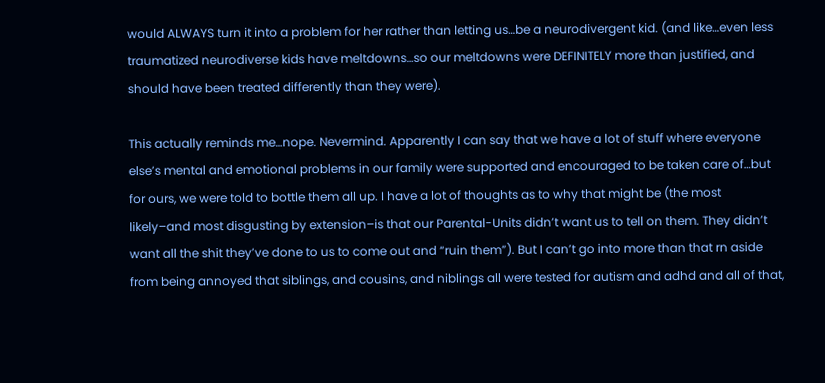would ALWAYS turn it into a problem for her rather than letting us…be a neurodivergent kid. (and like…even less traumatized neurodiverse kids have meltdowns…so our meltdowns were DEFINITELY more than justified, and should have been treated differently than they were).

This actually reminds me…nope. Nevermind. Apparently I can say that we have a lot of stuff where everyone else’s mental and emotional problems in our family were supported and encouraged to be taken care of…but for ours, we were told to bottle them all up. I have a lot of thoughts as to why that might be (the most likely–and most disgusting by extension–is that our Parental-Units didn’t want us to tell on them. They didn’t want all the shit they’ve done to us to come out and “ruin them”). But I can’t go into more than that rn aside from being annoyed that siblings, and cousins, and niblings all were tested for autism and adhd and all of that,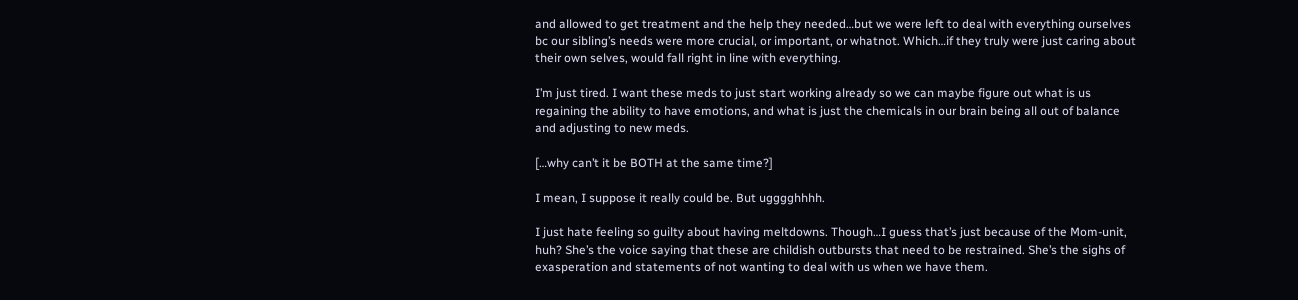and allowed to get treatment and the help they needed…but we were left to deal with everything ourselves bc our sibling’s needs were more crucial, or important, or whatnot. Which…if they truly were just caring about their own selves, would fall right in line with everything.

I’m just tired. I want these meds to just start working already so we can maybe figure out what is us regaining the ability to have emotions, and what is just the chemicals in our brain being all out of balance and adjusting to new meds.

[…why can’t it be BOTH at the same time?]

I mean, I suppose it really could be. But ugggghhhh.

I just hate feeling so guilty about having meltdowns. Though…I guess that’s just because of the Mom-unit, huh? She’s the voice saying that these are childish outbursts that need to be restrained. She’s the sighs of exasperation and statements of not wanting to deal with us when we have them.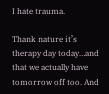I hate trauma.

Thank nature it’s therapy day today…and that we actually have tomorrow off too. And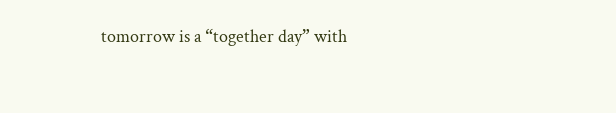tomorrow is a “together day” with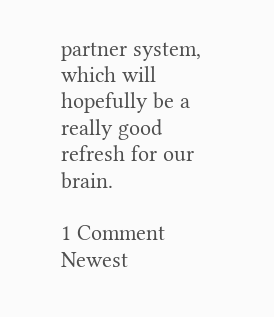partner system, which will hopefully be a really good refresh for our brain.

1 Comment
Newest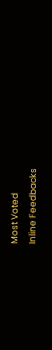Most Voted
Inline Feedbacks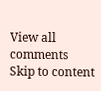View all comments
Skip to content